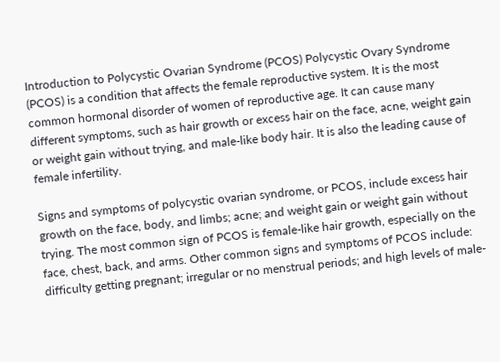Introduction to Polycystic Ovarian Syndrome (PCOS) Polycystic Ovary Syndrome (PCOS) is a condition that affects the female reproductive system. It is the most common hormonal disorder of women of reproductive age. It can cause many different symptoms, such as hair growth or excess hair on the face, acne, weight gain or weight gain without trying, and male-like body hair. It is also the leading cause of female infertility.

Signs and symptoms of polycystic ovarian syndrome, or PCOS, include excess hair growth on the face, body, and limbs; acne; and weight gain or weight gain without trying. The most common sign of PCOS is female-like hair growth, especially on the face, chest, back, and arms. Other common signs and symptoms of PCOS include: difficulty getting pregnant; irregular or no menstrual periods; and high levels of male-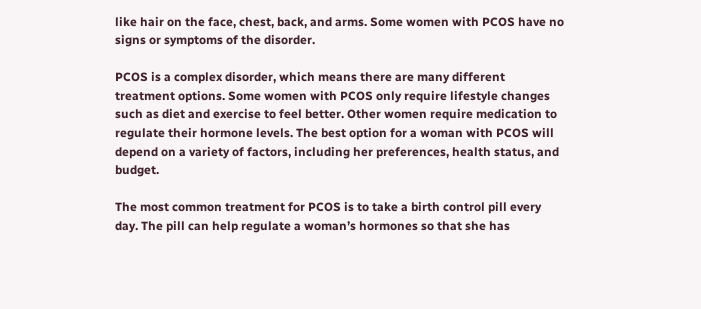like hair on the face, chest, back, and arms. Some women with PCOS have no signs or symptoms of the disorder.

PCOS is a complex disorder, which means there are many different treatment options. Some women with PCOS only require lifestyle changes such as diet and exercise to feel better. Other women require medication to regulate their hormone levels. The best option for a woman with PCOS will depend on a variety of factors, including her preferences, health status, and budget.

The most common treatment for PCOS is to take a birth control pill every day. The pill can help regulate a woman’s hormones so that she has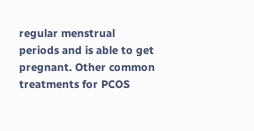regular menstrual periods and is able to get pregnant. Other common treatments for PCOS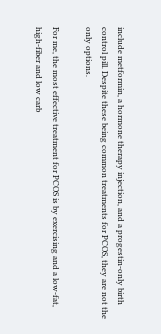include metformin, a hormone therapy injection, and a progestin-only birth control pill. Despite these being common treatments for PCOS, they are not the only options.

For me, the most effective treatment for PCOS is by exercising and a low-fat, high-fiber and low carb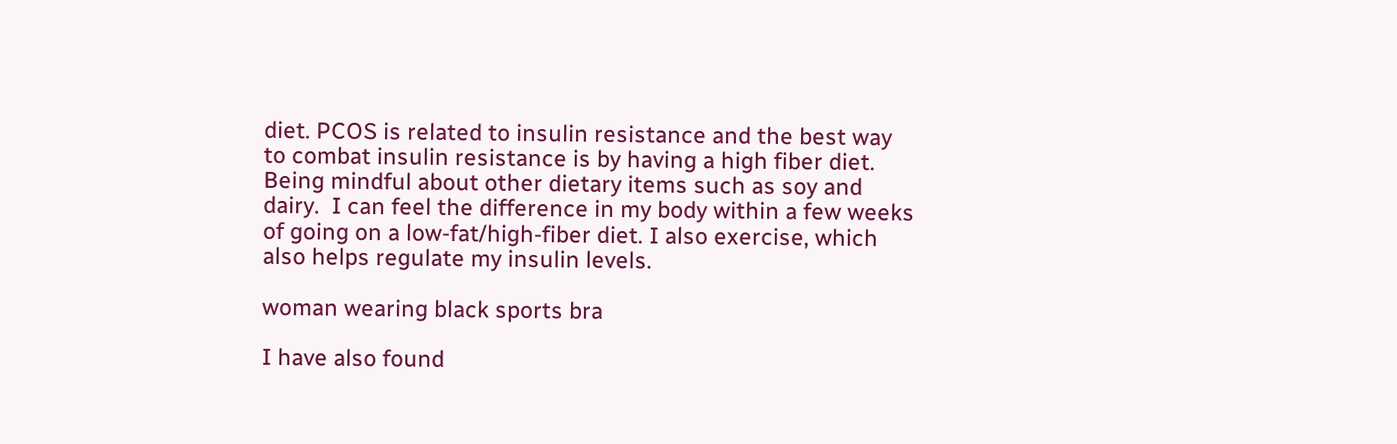diet. PCOS is related to insulin resistance and the best way to combat insulin resistance is by having a high fiber diet. Being mindful about other dietary items such as soy and dairy.  I can feel the difference in my body within a few weeks of going on a low-fat/high-fiber diet. I also exercise, which also helps regulate my insulin levels.

woman wearing black sports bra

I have also found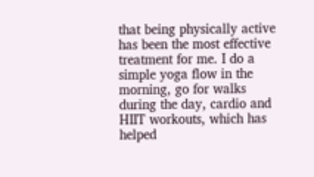that being physically active has been the most effective treatment for me. I do a simple yoga flow in the morning, go for walks during the day, cardio and HIIT workouts, which has helped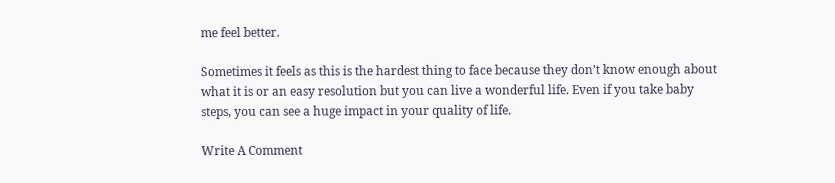me feel better.

Sometimes it feels as this is the hardest thing to face because they don’t know enough about what it is or an easy resolution but you can live a wonderful life. Even if you take baby steps, you can see a huge impact in your quality of life.

Write A Comment